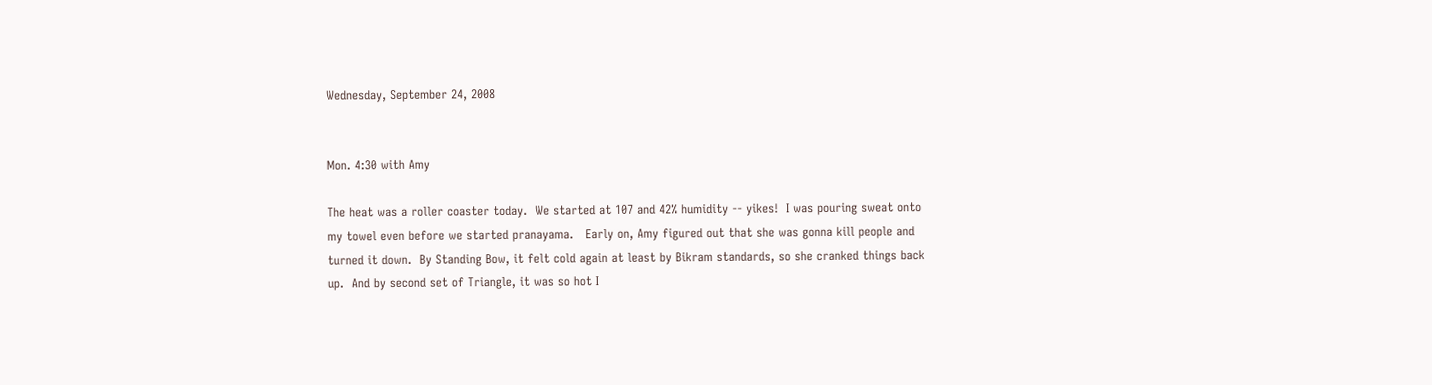Wednesday, September 24, 2008


Mon. 4:30 with Amy

The heat was a roller coaster today.  We started at 107 and 42% humidity -- yikes!  I was pouring sweat onto my towel even before we started pranayama.   Early on, Amy figured out that she was gonna kill people and turned it down.  By Standing Bow, it felt cold again at least by Bikram standards, so she cranked things back up.  And by second set of Triangle, it was so hot I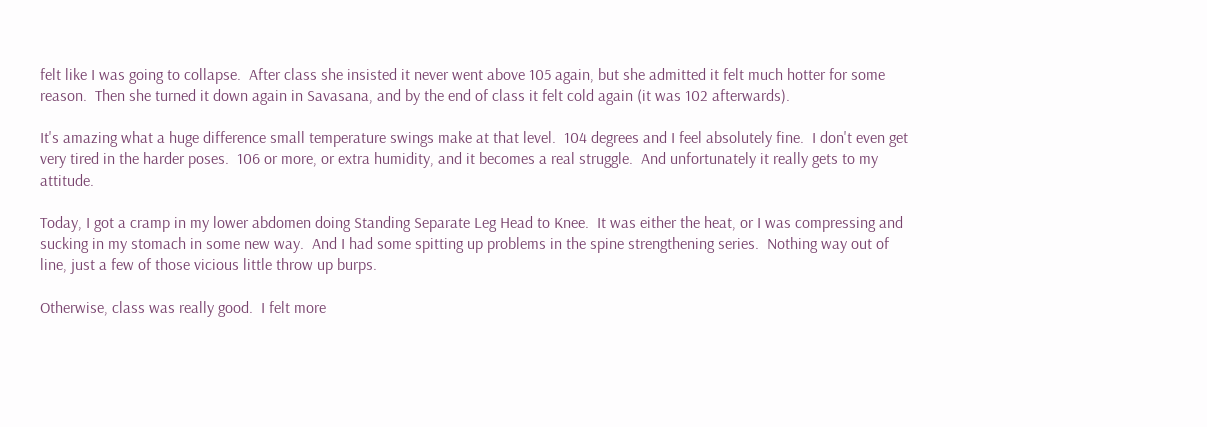felt like I was going to collapse.  After class she insisted it never went above 105 again, but she admitted it felt much hotter for some reason.  Then she turned it down again in Savasana, and by the end of class it felt cold again (it was 102 afterwards).

It's amazing what a huge difference small temperature swings make at that level.  104 degrees and I feel absolutely fine.  I don't even get very tired in the harder poses.  106 or more, or extra humidity, and it becomes a real struggle.  And unfortunately it really gets to my attitude.

Today, I got a cramp in my lower abdomen doing Standing Separate Leg Head to Knee.  It was either the heat, or I was compressing and sucking in my stomach in some new way.  And I had some spitting up problems in the spine strengthening series.  Nothing way out of line, just a few of those vicious little throw up burps.

Otherwise, class was really good.  I felt more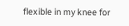flexible in my knee for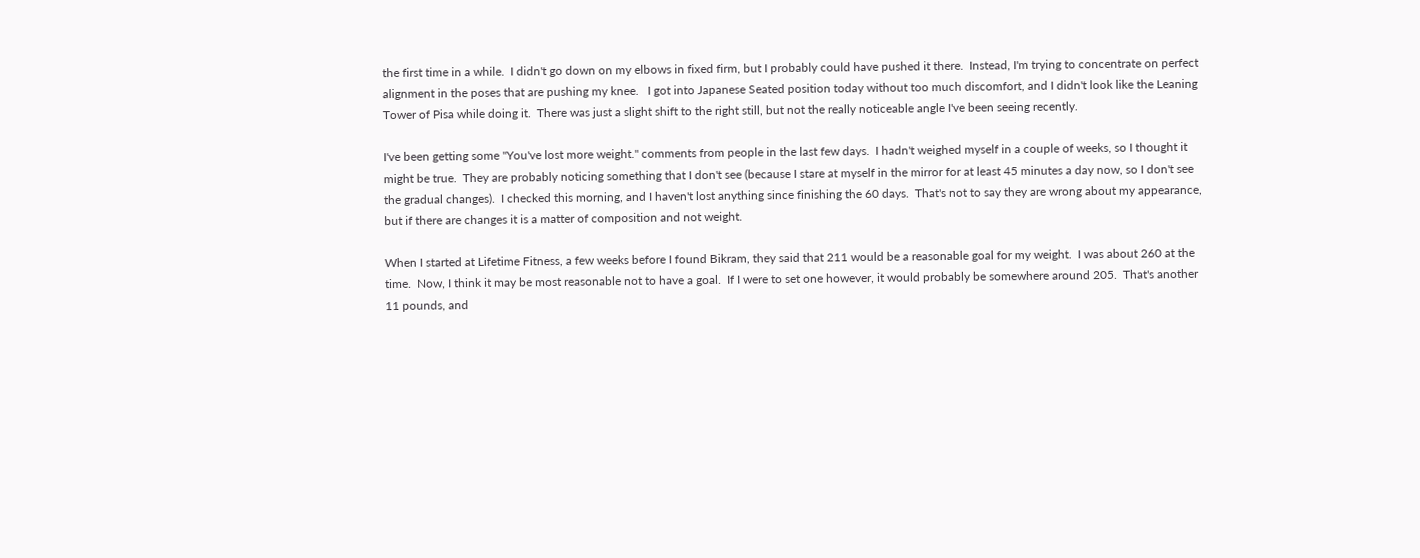the first time in a while.  I didn't go down on my elbows in fixed firm, but I probably could have pushed it there.  Instead, I'm trying to concentrate on perfect alignment in the poses that are pushing my knee.   I got into Japanese Seated position today without too much discomfort, and I didn't look like the Leaning Tower of Pisa while doing it.  There was just a slight shift to the right still, but not the really noticeable angle I've been seeing recently.

I've been getting some "You've lost more weight." comments from people in the last few days.  I hadn't weighed myself in a couple of weeks, so I thought it might be true.  They are probably noticing something that I don't see (because I stare at myself in the mirror for at least 45 minutes a day now, so I don't see the gradual changes).  I checked this morning, and I haven't lost anything since finishing the 60 days.  That's not to say they are wrong about my appearance, but if there are changes it is a matter of composition and not weight.

When I started at Lifetime Fitness, a few weeks before I found Bikram, they said that 211 would be a reasonable goal for my weight.  I was about 260 at the time.  Now, I think it may be most reasonable not to have a goal.  If I were to set one however, it would probably be somewhere around 205.  That's another 11 pounds, and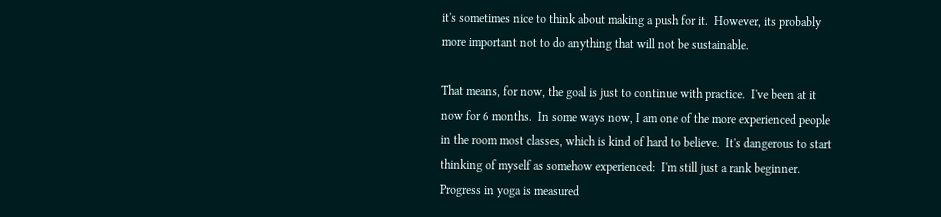it's sometimes nice to think about making a push for it.  However, its probably more important not to do anything that will not be sustainable.

That means, for now, the goal is just to continue with practice.  I've been at it now for 6 months.  In some ways now, I am one of the more experienced people in the room most classes, which is kind of hard to believe.  It's dangerous to start thinking of myself as somehow experienced:  I'm still just a rank beginner.  Progress in yoga is measured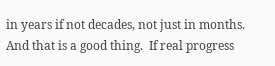in years if not decades, not just in months.  And that is a good thing.  If real progress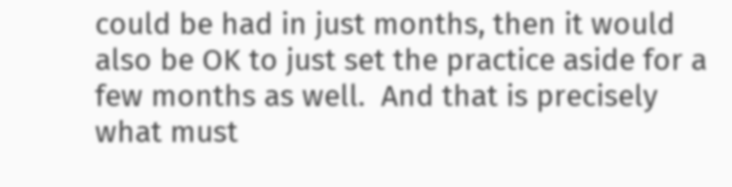could be had in just months, then it would also be OK to just set the practice aside for a few months as well.  And that is precisely what must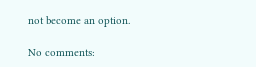not become an option.

No comments: